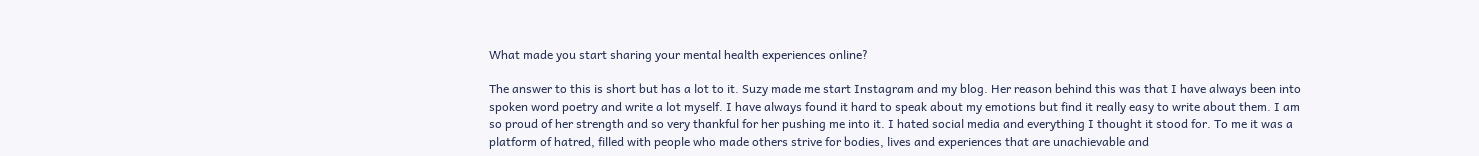What made you start sharing your mental health experiences online?

The answer to this is short but has a lot to it. Suzy made me start Instagram and my blog. Her reason behind this was that I have always been into spoken word poetry and write a lot myself. I have always found it hard to speak about my emotions but find it really easy to write about them. I am so proud of her strength and so very thankful for her pushing me into it. I hated social media and everything I thought it stood for. To me it was a platform of hatred, filled with people who made others strive for bodies, lives and experiences that are unachievable and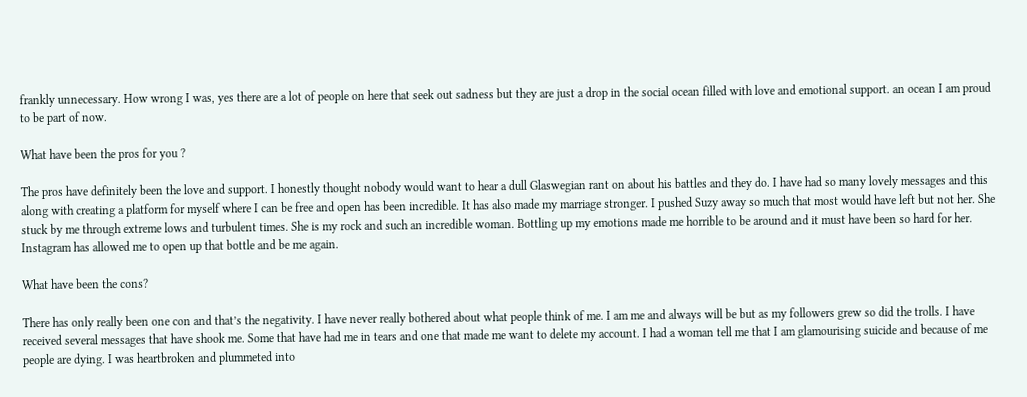frankly unnecessary. How wrong I was, yes there are a lot of people on here that seek out sadness but they are just a drop in the social ocean filled with love and emotional support. an ocean I am proud to be part of now.

What have been the pros for you ?

The pros have definitely been the love and support. I honestly thought nobody would want to hear a dull Glaswegian rant on about his battles and they do. I have had so many lovely messages and this along with creating a platform for myself where I can be free and open has been incredible. It has also made my marriage stronger. I pushed Suzy away so much that most would have left but not her. She stuck by me through extreme lows and turbulent times. She is my rock and such an incredible woman. Bottling up my emotions made me horrible to be around and it must have been so hard for her. Instagram has allowed me to open up that bottle and be me again.

What have been the cons?

There has only really been one con and that’s the negativity. I have never really bothered about what people think of me. I am me and always will be but as my followers grew so did the trolls. I have received several messages that have shook me. Some that have had me in tears and one that made me want to delete my account. I had a woman tell me that I am glamourising suicide and because of me people are dying. I was heartbroken and plummeted into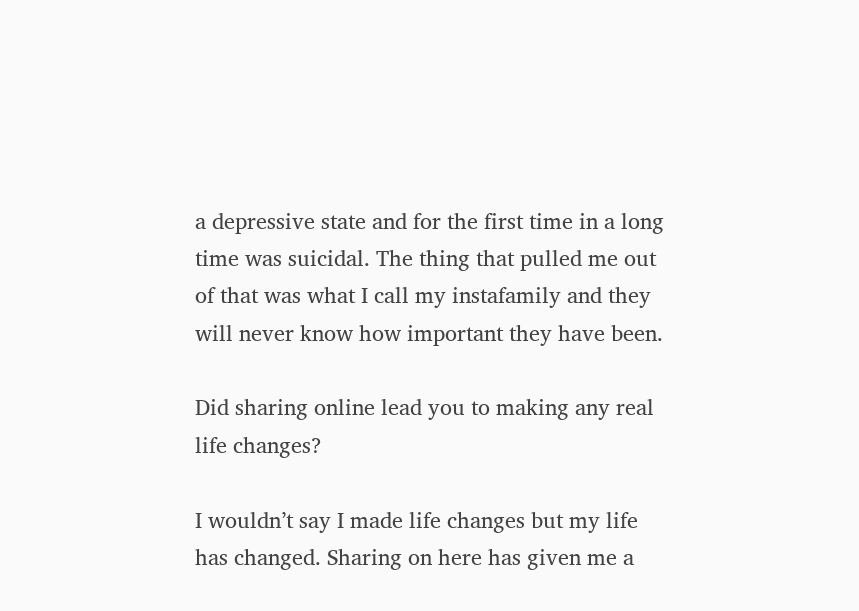a depressive state and for the first time in a long time was suicidal. The thing that pulled me out of that was what I call my instafamily and they will never know how important they have been.

Did sharing online lead you to making any real life changes?

I wouldn’t say I made life changes but my life has changed. Sharing on here has given me a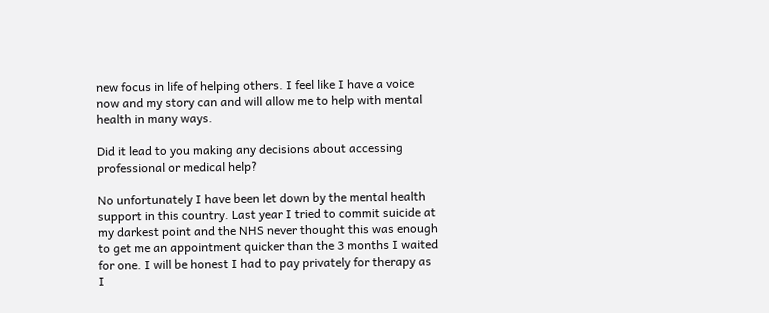new focus in life of helping others. I feel like I have a voice now and my story can and will allow me to help with mental health in many ways.

Did it lead to you making any decisions about accessing professional or medical help?

No unfortunately I have been let down by the mental health support in this country. Last year I tried to commit suicide at my darkest point and the NHS never thought this was enough to get me an appointment quicker than the 3 months I waited for one. I will be honest I had to pay privately for therapy as I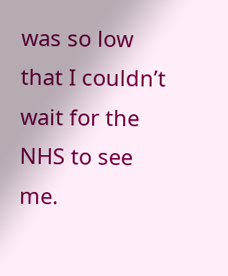was so low that I couldn’t wait for the NHS to see me.